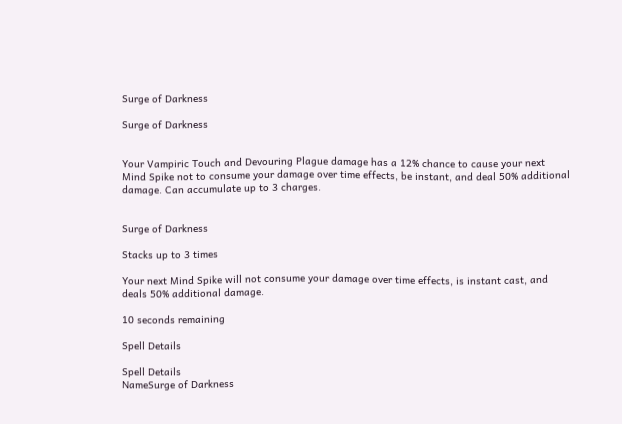Surge of Darkness

Surge of Darkness


Your Vampiric Touch and Devouring Plague damage has a 12% chance to cause your next Mind Spike not to consume your damage over time effects, be instant, and deal 50% additional damage. Can accumulate up to 3 charges.


Surge of Darkness

Stacks up to 3 times

Your next Mind Spike will not consume your damage over time effects, is instant cast, and deals 50% additional damage.

10 seconds remaining

Spell Details

Spell Details
NameSurge of Darkness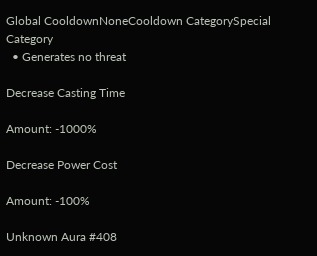Global CooldownNoneCooldown CategorySpecial Category
  • Generates no threat

Decrease Casting Time

Amount: -1000%

Decrease Power Cost

Amount: -100%

Unknown Aura #408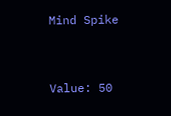Mind Spike


Value: 50